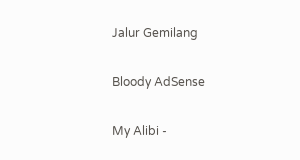Jalur Gemilang

Bloody AdSense

My Alibi -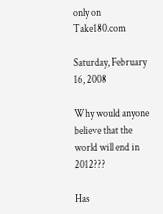only on Take180.com

Saturday, February 16, 2008

Why would anyone believe that the world will end in 2012???

Has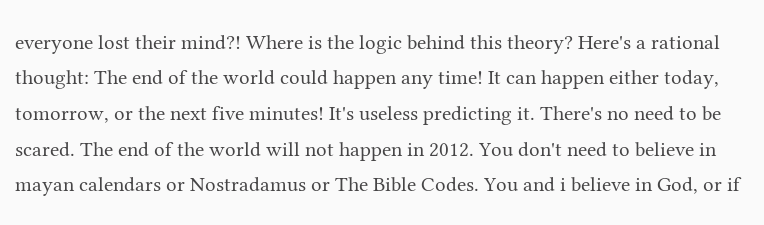everyone lost their mind?! Where is the logic behind this theory? Here's a rational thought: The end of the world could happen any time! It can happen either today, tomorrow, or the next five minutes! It's useless predicting it. There's no need to be scared. The end of the world will not happen in 2012. You don't need to believe in mayan calendars or Nostradamus or The Bible Codes. You and i believe in God, or if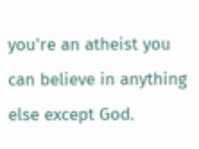you're an atheist you can believe in anything else except God.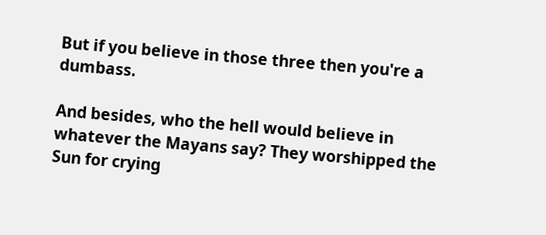But if you believe in those three then you're a dumbass.

And besides, who the hell would believe in whatever the Mayans say? They worshipped the Sun for crying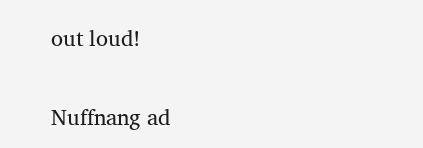out loud!

Nuffnang ad